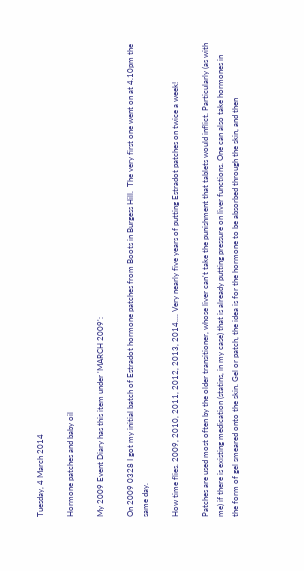Tuesday, 4 March 2014

Hormone patches and baby oil

My 2009 Event Diary has this item under 'MARCH 2009':

On 2009 0328 I got my initial batch of Estradot hormone patches from Boots in Burgess Hill.  The very first one went on at 4.10pm the same day.

How time flies. 2009, 2010, 2011, 2012, 2013, 2014.... Very nearly five years of putting Estradot patches on twice a week!

Patches are used most often by the older transitioner, whose liver can't take the punishment that tablets would inflict. Particularly (as with me) if there is existing medication (statins, in my case) that is already putting pressure on liver functions. One can also take hormones in the form of gel smeared onto the skin. Gel or patch, the idea is for the hormone to be absorbed through the skin, and then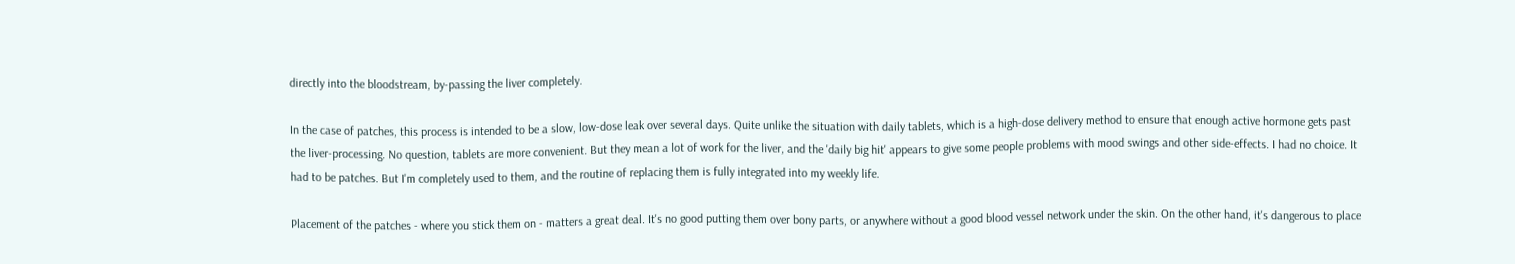directly into the bloodstream, by-passing the liver completely.

In the case of patches, this process is intended to be a slow, low-dose leak over several days. Quite unlike the situation with daily tablets, which is a high-dose delivery method to ensure that enough active hormone gets past the liver-processing. No question, tablets are more convenient. But they mean a lot of work for the liver, and the 'daily big hit' appears to give some people problems with mood swings and other side-effects. I had no choice. It had to be patches. But I'm completely used to them, and the routine of replacing them is fully integrated into my weekly life.

Placement of the patches - where you stick them on - matters a great deal. It's no good putting them over bony parts, or anywhere without a good blood vessel network under the skin. On the other hand, it's dangerous to place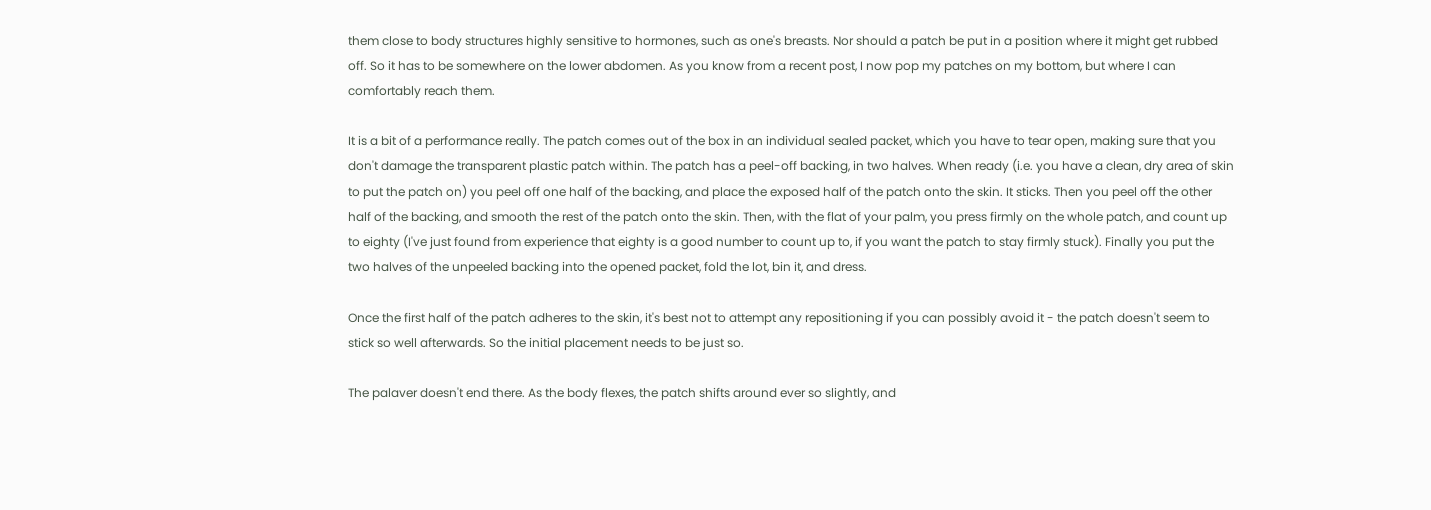them close to body structures highly sensitive to hormones, such as one's breasts. Nor should a patch be put in a position where it might get rubbed off. So it has to be somewhere on the lower abdomen. As you know from a recent post, I now pop my patches on my bottom, but where I can comfortably reach them.

It is a bit of a performance really. The patch comes out of the box in an individual sealed packet, which you have to tear open, making sure that you don't damage the transparent plastic patch within. The patch has a peel-off backing, in two halves. When ready (i.e. you have a clean, dry area of skin to put the patch on) you peel off one half of the backing, and place the exposed half of the patch onto the skin. It sticks. Then you peel off the other half of the backing, and smooth the rest of the patch onto the skin. Then, with the flat of your palm, you press firmly on the whole patch, and count up to eighty (I've just found from experience that eighty is a good number to count up to, if you want the patch to stay firmly stuck). Finally you put the two halves of the unpeeled backing into the opened packet, fold the lot, bin it, and dress.

Once the first half of the patch adheres to the skin, it's best not to attempt any repositioning if you can possibly avoid it - the patch doesn't seem to stick so well afterwards. So the initial placement needs to be just so.

The palaver doesn't end there. As the body flexes, the patch shifts around ever so slightly, and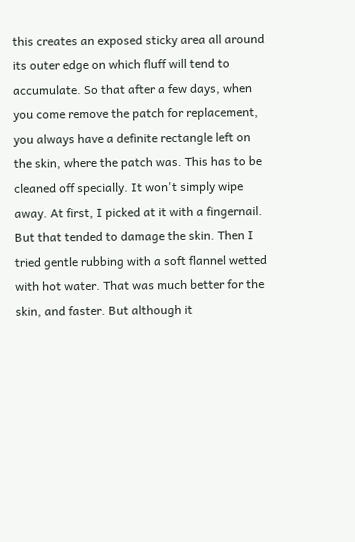this creates an exposed sticky area all around its outer edge on which fluff will tend to accumulate. So that after a few days, when you come remove the patch for replacement, you always have a definite rectangle left on the skin, where the patch was. This has to be cleaned off specially. It won't simply wipe away. At first, I picked at it with a fingernail. But that tended to damage the skin. Then I tried gentle rubbing with a soft flannel wetted with hot water. That was much better for the skin, and faster. But although it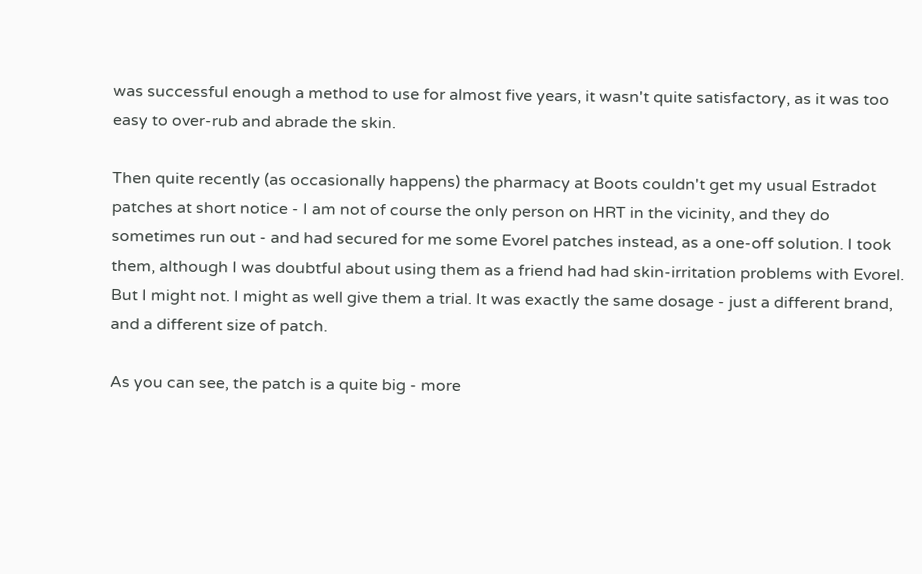was successful enough a method to use for almost five years, it wasn't quite satisfactory, as it was too easy to over-rub and abrade the skin.

Then quite recently (as occasionally happens) the pharmacy at Boots couldn't get my usual Estradot patches at short notice - I am not of course the only person on HRT in the vicinity, and they do sometimes run out - and had secured for me some Evorel patches instead, as a one-off solution. I took them, although I was doubtful about using them as a friend had had skin-irritation problems with Evorel. But I might not. I might as well give them a trial. It was exactly the same dosage - just a different brand, and a different size of patch.

As you can see, the patch is a quite big - more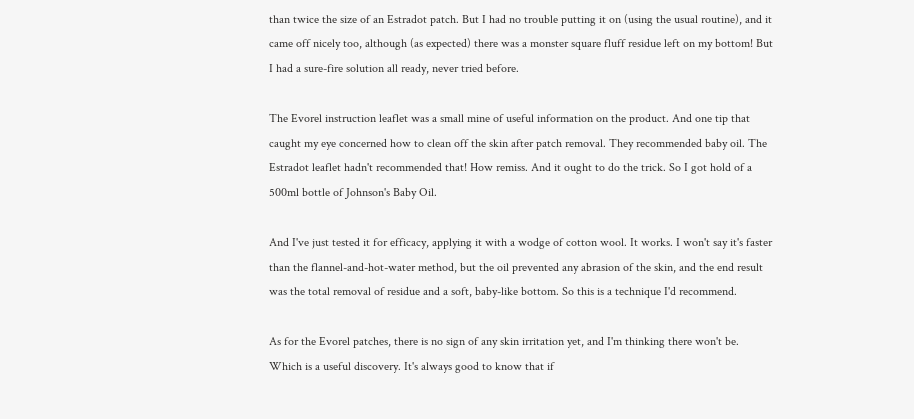than twice the size of an Estradot patch. But I had no trouble putting it on (using the usual routine), and it came off nicely too, although (as expected) there was a monster square fluff residue left on my bottom! But I had a sure-fire solution all ready, never tried before.

The Evorel instruction leaflet was a small mine of useful information on the product. And one tip that caught my eye concerned how to clean off the skin after patch removal. They recommended baby oil. The Estradot leaflet hadn't recommended that! How remiss. And it ought to do the trick. So I got hold of a 500ml bottle of Johnson's Baby Oil.

And I've just tested it for efficacy, applying it with a wodge of cotton wool. It works. I won't say it's faster than the flannel-and-hot-water method, but the oil prevented any abrasion of the skin, and the end result was the total removal of residue and a soft, baby-like bottom. So this is a technique I'd recommend.

As for the Evorel patches, there is no sign of any skin irritation yet, and I'm thinking there won't be. Which is a useful discovery. It's always good to know that if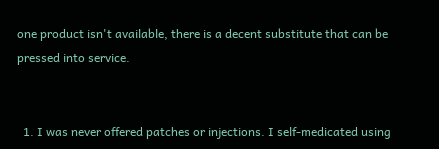one product isn't available, there is a decent substitute that can be pressed into service.


  1. I was never offered patches or injections. I self-medicated using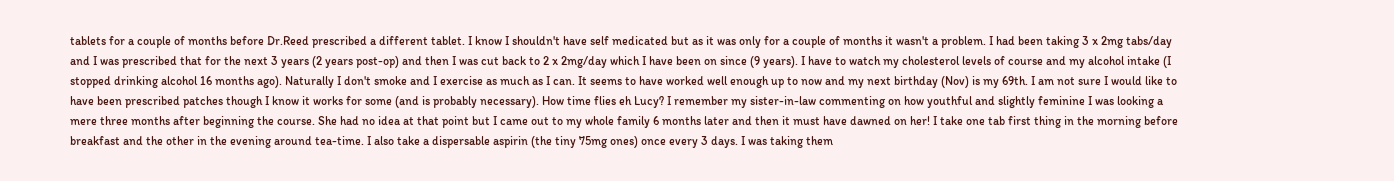tablets for a couple of months before Dr.Reed prescribed a different tablet. I know I shouldn't have self medicated but as it was only for a couple of months it wasn't a problem. I had been taking 3 x 2mg tabs/day and I was prescribed that for the next 3 years (2 years post-op) and then I was cut back to 2 x 2mg/day which I have been on since (9 years). I have to watch my cholesterol levels of course and my alcohol intake (I stopped drinking alcohol 16 months ago). Naturally I don't smoke and I exercise as much as I can. It seems to have worked well enough up to now and my next birthday (Nov) is my 69th. I am not sure I would like to have been prescribed patches though I know it works for some (and is probably necessary). How time flies eh Lucy? I remember my sister-in-law commenting on how youthful and slightly feminine I was looking a mere three months after beginning the course. She had no idea at that point but I came out to my whole family 6 months later and then it must have dawned on her! I take one tab first thing in the morning before breakfast and the other in the evening around tea-time. I also take a dispersable aspirin (the tiny 75mg ones) once every 3 days. I was taking them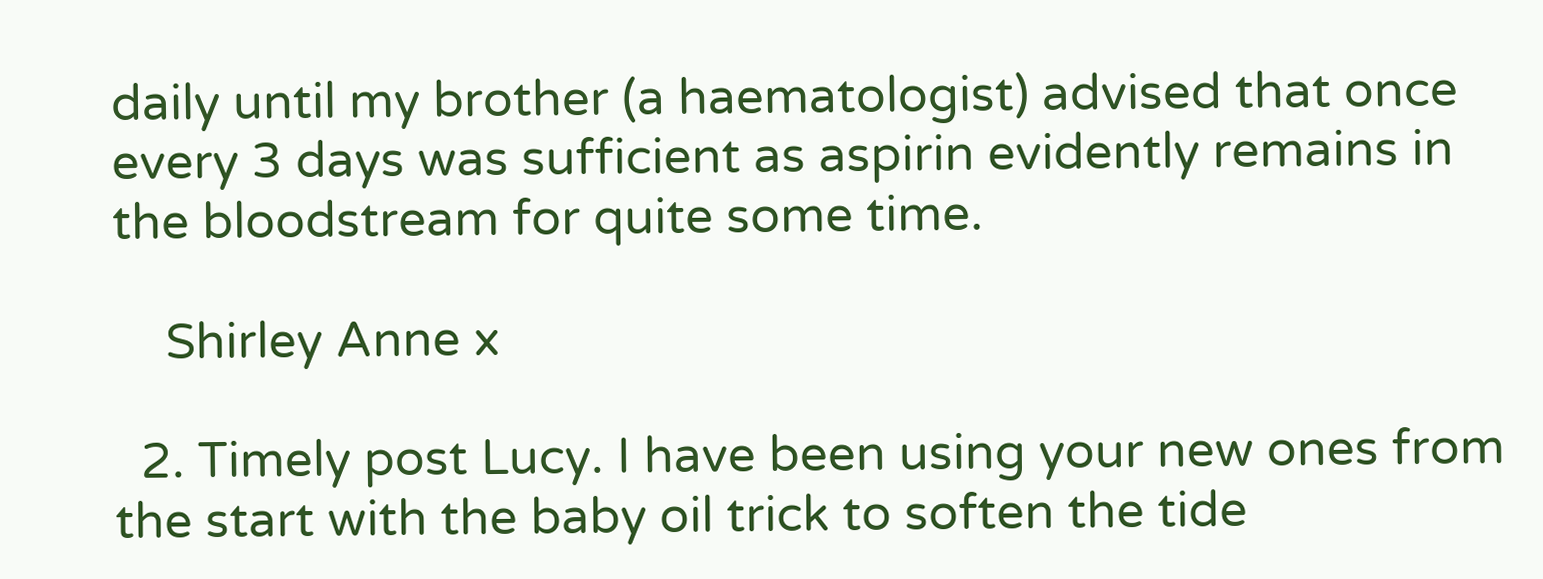daily until my brother (a haematologist) advised that once every 3 days was sufficient as aspirin evidently remains in the bloodstream for quite some time.

    Shirley Anne x

  2. Timely post Lucy. I have been using your new ones from the start with the baby oil trick to soften the tide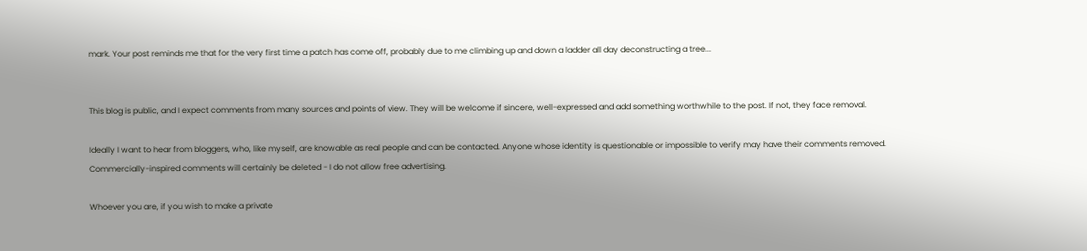mark. Your post reminds me that for the very first time a patch has come off, probably due to me climbing up and down a ladder all day deconstructing a tree...


This blog is public, and I expect comments from many sources and points of view. They will be welcome if sincere, well-expressed and add something worthwhile to the post. If not, they face removal.

Ideally I want to hear from bloggers, who, like myself, are knowable as real people and can be contacted. Anyone whose identity is questionable or impossible to verify may have their comments removed. Commercially-inspired comments will certainly be deleted - I do not allow free advertising.

Whoever you are, if you wish to make a private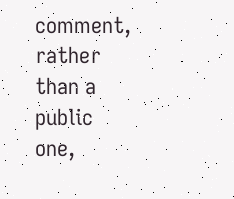comment, rather than a public one,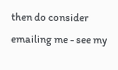then do consider emailing me - see my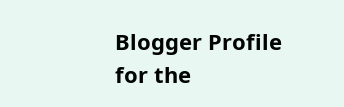Blogger Profile for the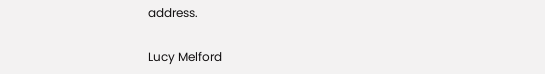address.

Lucy Melford